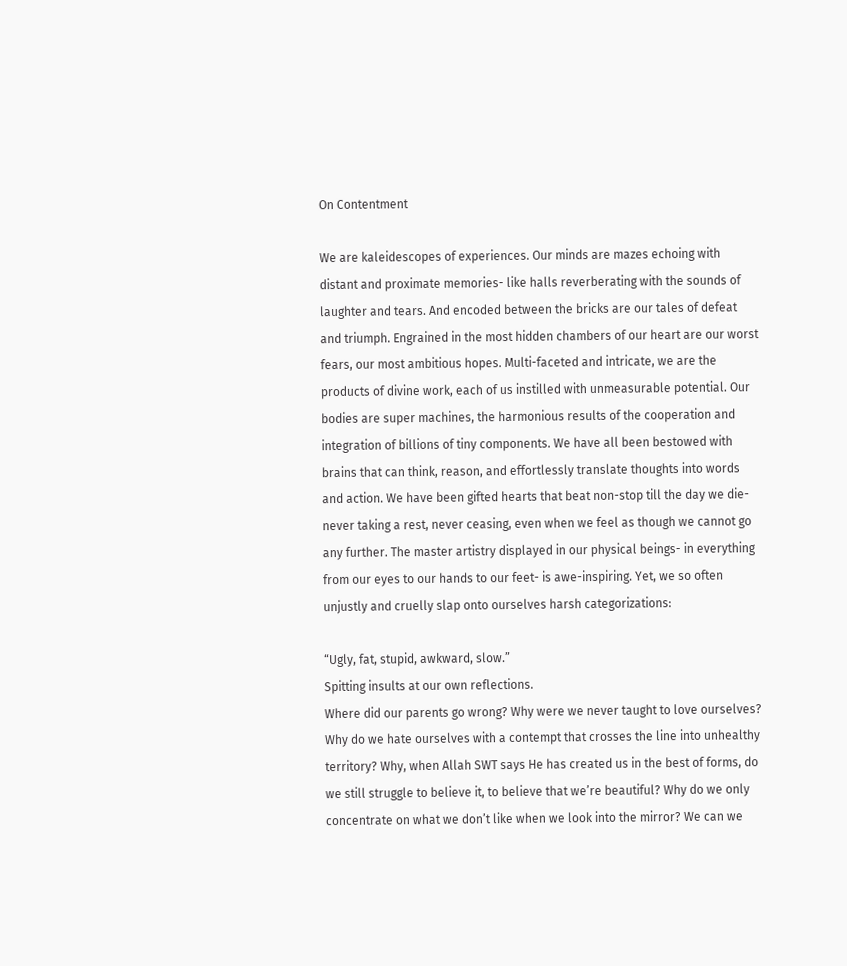On Contentment

We are kaleidescopes of experiences. Our minds are mazes echoing with distant and proximate memories- like halls reverberating with the sounds of laughter and tears. And encoded between the bricks are our tales of defeat and triumph. Engrained in the most hidden chambers of our heart are our worst fears, our most ambitious hopes. Multi-faceted and intricate, we are the products of divine work, each of us instilled with unmeasurable potential. Our bodies are super machines, the harmonious results of the cooperation and integration of billions of tiny components. We have all been bestowed with brains that can think, reason, and effortlessly translate thoughts into words and action. We have been gifted hearts that beat non-stop till the day we die- never taking a rest, never ceasing, even when we feel as though we cannot go any further. The master artistry displayed in our physical beings- in everything from our eyes to our hands to our feet- is awe-inspiring. Yet, we so often unjustly and cruelly slap onto ourselves harsh categorizations:

“Ugly, fat, stupid, awkward, slow.”
Spitting insults at our own reflections.
Where did our parents go wrong? Why were we never taught to love ourselves? Why do we hate ourselves with a contempt that crosses the line into unhealthy territory? Why, when Allah SWT says He has created us in the best of forms, do we still struggle to believe it, to believe that we’re beautiful? Why do we only concentrate on what we don’t like when we look into the mirror? We can we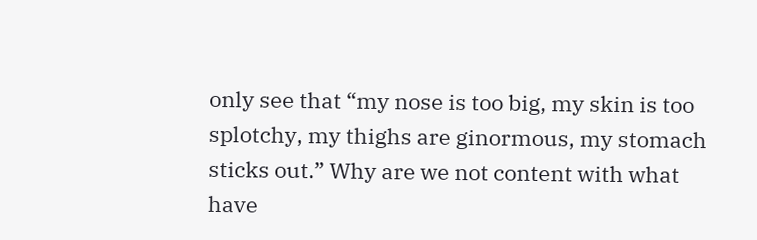only see that “my nose is too big, my skin is too splotchy, my thighs are ginormous, my stomach sticks out.” Why are we not content with what have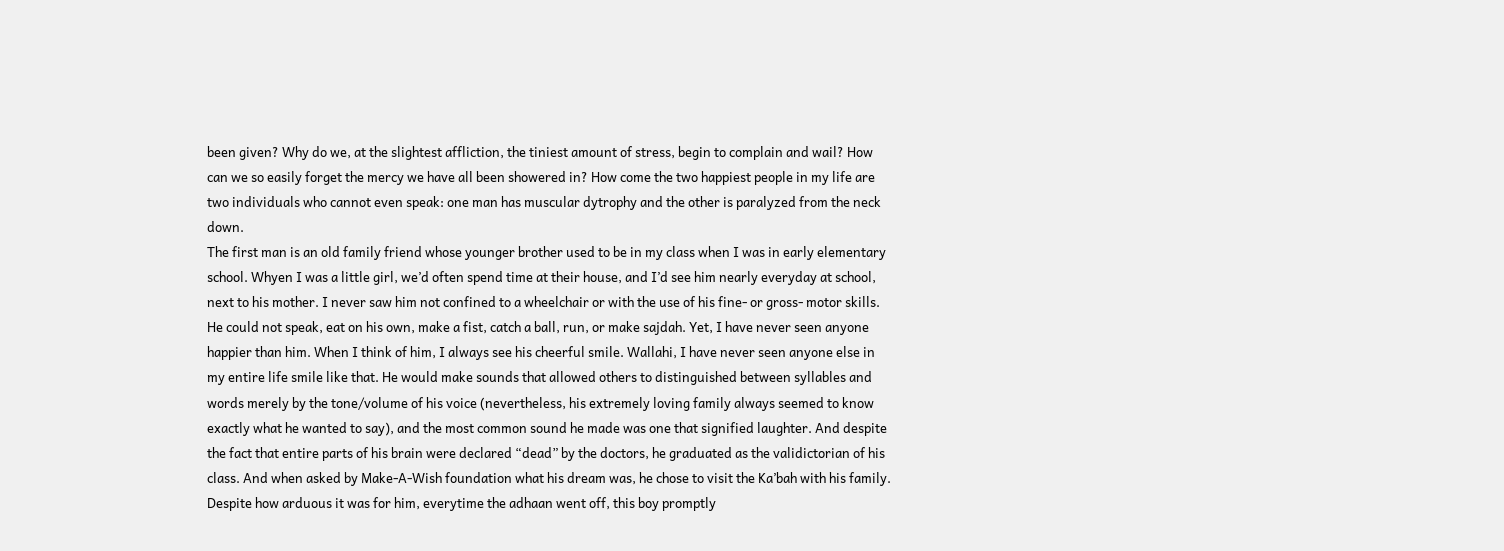been given? Why do we, at the slightest affliction, the tiniest amount of stress, begin to complain and wail? How can we so easily forget the mercy we have all been showered in? How come the two happiest people in my life are two individuals who cannot even speak: one man has muscular dytrophy and the other is paralyzed from the neck down.
The first man is an old family friend whose younger brother used to be in my class when I was in early elementary school. Whyen I was a little girl, we’d often spend time at their house, and I’d see him nearly everyday at school, next to his mother. I never saw him not confined to a wheelchair or with the use of his fine- or gross- motor skills. He could not speak, eat on his own, make a fist, catch a ball, run, or make sajdah. Yet, I have never seen anyone happier than him. When I think of him, I always see his cheerful smile. Wallahi, I have never seen anyone else in my entire life smile like that. He would make sounds that allowed others to distinguished between syllables and words merely by the tone/volume of his voice (nevertheless, his extremely loving family always seemed to know exactly what he wanted to say), and the most common sound he made was one that signified laughter. And despite the fact that entire parts of his brain were declared “dead” by the doctors, he graduated as the validictorian of his class. And when asked by Make-A-Wish foundation what his dream was, he chose to visit the Ka’bah with his family. Despite how arduous it was for him, everytime the adhaan went off, this boy promptly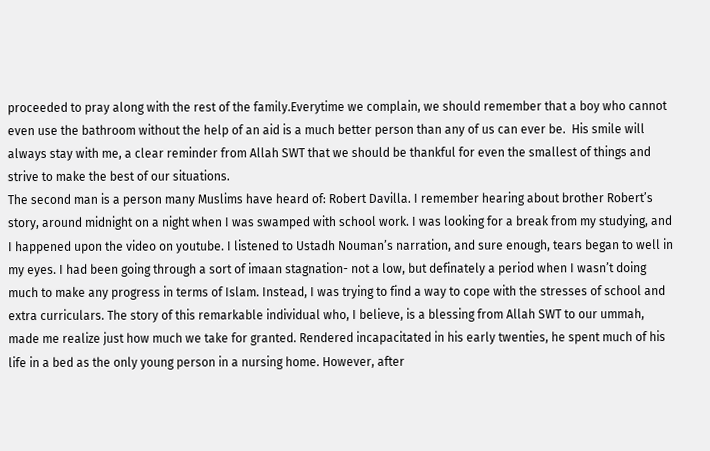proceeded to pray along with the rest of the family.Everytime we complain, we should remember that a boy who cannot even use the bathroom without the help of an aid is a much better person than any of us can ever be.  His smile will always stay with me, a clear reminder from Allah SWT that we should be thankful for even the smallest of things and strive to make the best of our situations.
The second man is a person many Muslims have heard of: Robert Davilla. I remember hearing about brother Robert’s story, around midnight on a night when I was swamped with school work. I was looking for a break from my studying, and I happened upon the video on youtube. I listened to Ustadh Nouman’s narration, and sure enough, tears began to well in my eyes. I had been going through a sort of imaan stagnation- not a low, but definately a period when I wasn’t doing much to make any progress in terms of Islam. Instead, I was trying to find a way to cope with the stresses of school and extra curriculars. The story of this remarkable individual who, I believe, is a blessing from Allah SWT to our ummah, made me realize just how much we take for granted. Rendered incapacitated in his early twenties, he spent much of his life in a bed as the only young person in a nursing home. However, after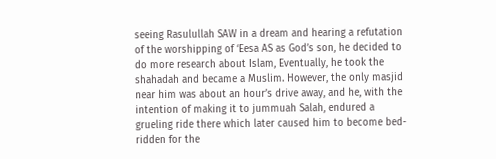seeing Rasulullah SAW in a dream and hearing a refutation of the worshipping of ‘Eesa AS as God’s son, he decided to do more research about Islam, Eventually, he took the shahadah and became a Muslim. However, the only masjid near him was about an hour’s drive away, and he, with the intention of making it to jummuah Salah, endured a grueling ride there which later caused him to become bed-ridden for the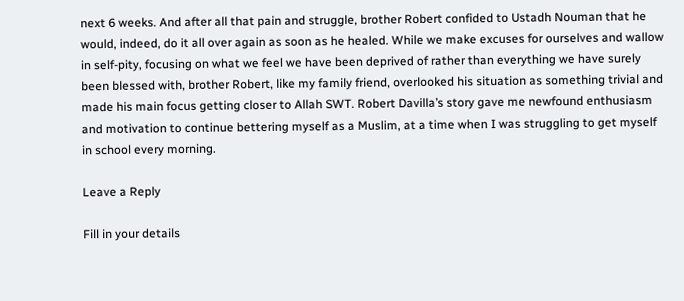next 6 weeks. And after all that pain and struggle, brother Robert confided to Ustadh Nouman that he would, indeed, do it all over again as soon as he healed. While we make excuses for ourselves and wallow in self-pity, focusing on what we feel we have been deprived of rather than everything we have surely been blessed with, brother Robert, like my family friend, overlooked his situation as something trivial and made his main focus getting closer to Allah SWT. Robert Davilla’s story gave me newfound enthusiasm and motivation to continue bettering myself as a Muslim, at a time when I was struggling to get myself in school every morning.

Leave a Reply

Fill in your details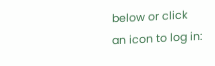below or click an icon to log in: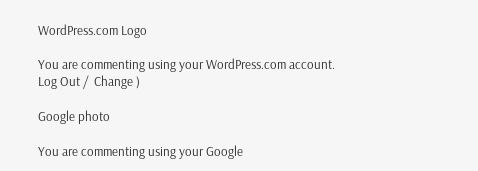WordPress.com Logo

You are commenting using your WordPress.com account. Log Out /  Change )

Google photo

You are commenting using your Google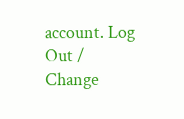account. Log Out /  Change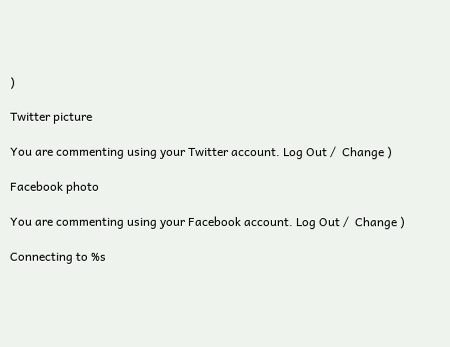)

Twitter picture

You are commenting using your Twitter account. Log Out /  Change )

Facebook photo

You are commenting using your Facebook account. Log Out /  Change )

Connecting to %s